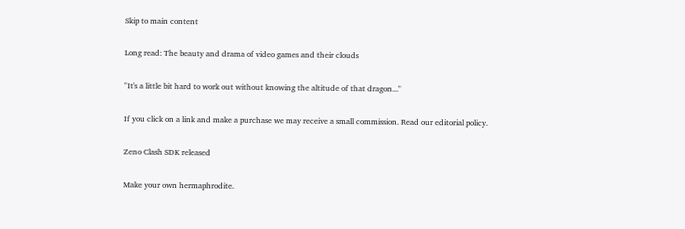Skip to main content

Long read: The beauty and drama of video games and their clouds

"It's a little bit hard to work out without knowing the altitude of that dragon..."

If you click on a link and make a purchase we may receive a small commission. Read our editorial policy.

Zeno Clash SDK released

Make your own hermaphrodite.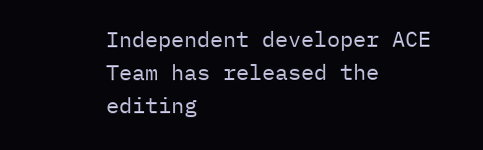Independent developer ACE Team has released the editing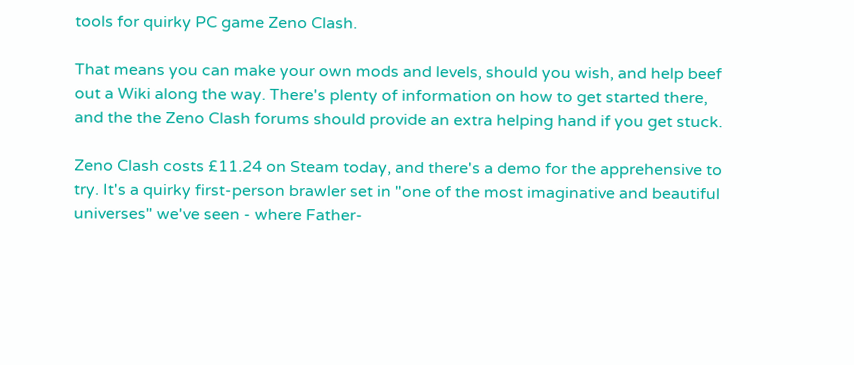tools for quirky PC game Zeno Clash.

That means you can make your own mods and levels, should you wish, and help beef out a Wiki along the way. There's plenty of information on how to get started there, and the the Zeno Clash forums should provide an extra helping hand if you get stuck.

Zeno Clash costs £11.24 on Steam today, and there's a demo for the apprehensive to try. It's a quirky first-person brawler set in "one of the most imaginative and beautiful universes" we've seen - where Father-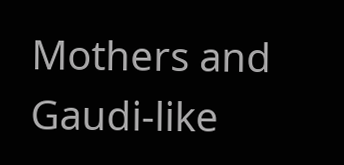Mothers and Gaudi-like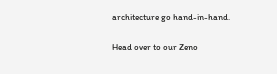architecture go hand-in-hand.

Head over to our Zeno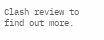Clash review to find out more.